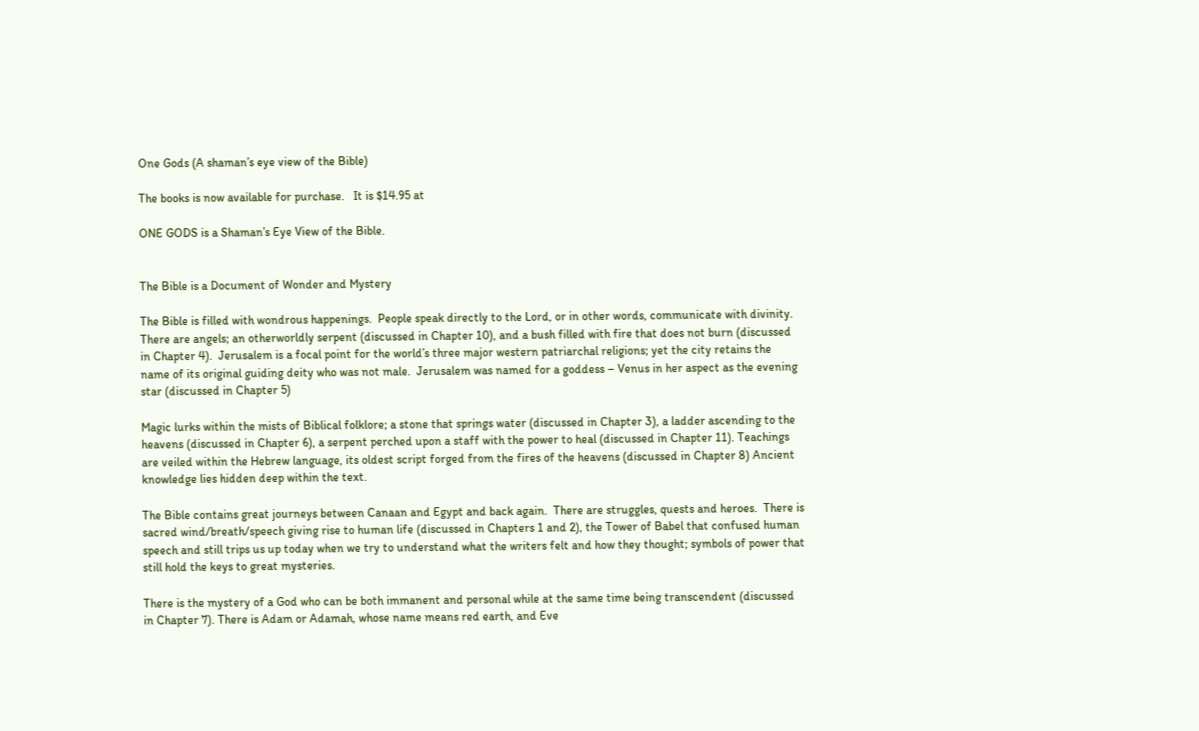One Gods (A shaman’s eye view of the Bible)

The books is now available for purchase.   It is $14.95 at

ONE GODS is a Shaman’s Eye View of the Bible.


The Bible is a Document of Wonder and Mystery

The Bible is filled with wondrous happenings.  People speak directly to the Lord, or in other words, communicate with divinity. There are angels; an otherworldly serpent (discussed in Chapter 10), and a bush filled with fire that does not burn (discussed in Chapter 4).  Jerusalem is a focal point for the world’s three major western patriarchal religions; yet the city retains the name of its original guiding deity who was not male.  Jerusalem was named for a goddess – Venus in her aspect as the evening star (discussed in Chapter 5)

Magic lurks within the mists of Biblical folklore; a stone that springs water (discussed in Chapter 3), a ladder ascending to the heavens (discussed in Chapter 6), a serpent perched upon a staff with the power to heal (discussed in Chapter 11). Teachings are veiled within the Hebrew language, its oldest script forged from the fires of the heavens (discussed in Chapter 8) Ancient knowledge lies hidden deep within the text.

The Bible contains great journeys between Canaan and Egypt and back again.  There are struggles, quests and heroes.  There is sacred wind/breath/speech giving rise to human life (discussed in Chapters 1 and 2), the Tower of Babel that confused human speech and still trips us up today when we try to understand what the writers felt and how they thought; symbols of power that still hold the keys to great mysteries.

There is the mystery of a God who can be both immanent and personal while at the same time being transcendent (discussed in Chapter 7). There is Adam or Adamah, whose name means red earth, and Eve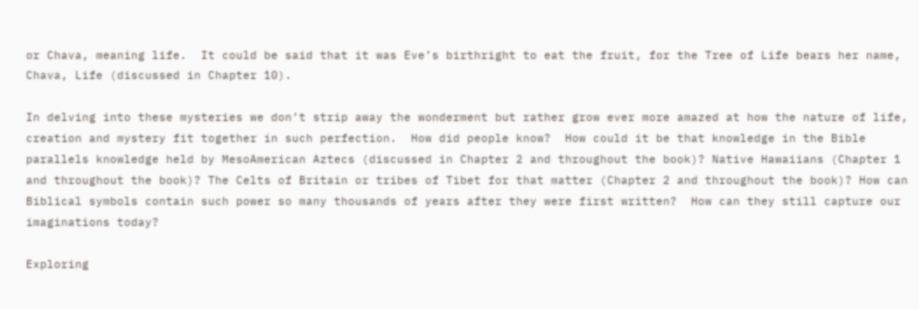or Chava, meaning life.  It could be said that it was Eve’s birthright to eat the fruit, for the Tree of Life bears her name, Chava, Life (discussed in Chapter 10).

In delving into these mysteries we don’t strip away the wonderment but rather grow ever more amazed at how the nature of life, creation and mystery fit together in such perfection.  How did people know?  How could it be that knowledge in the Bible parallels knowledge held by MesoAmerican Aztecs (discussed in Chapter 2 and throughout the book)? Native Hawaiians (Chapter 1 and throughout the book)? The Celts of Britain or tribes of Tibet for that matter (Chapter 2 and throughout the book)? How can Biblical symbols contain such power so many thousands of years after they were first written?  How can they still capture our imaginations today?

Exploring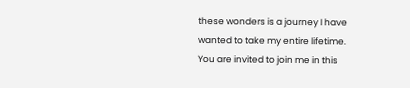these wonders is a journey I have wanted to take my entire lifetime.  You are invited to join me in this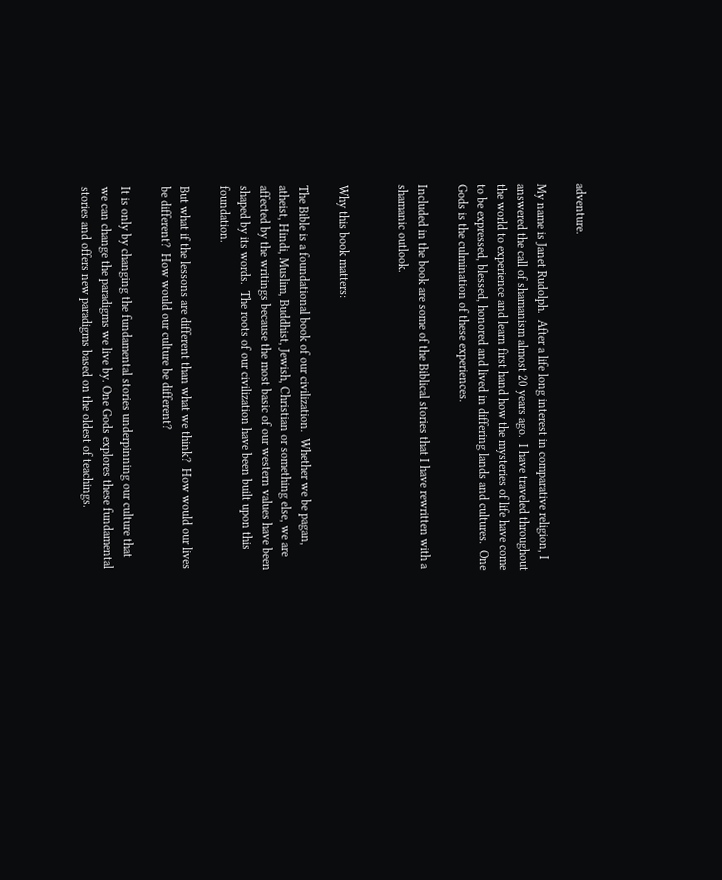adventure.

My name is Janet Rudolph.  After a life long interest in comparative religion, I answered the call of shamanism almost 20 years ago.  I have traveled throughout the world to experience and learn first hand how the mysteries of life have come to be expressed, blessed, honored and lived in differing lands and cultures.  One Gods is the culmination of these experiences.

Included in the book are some of the Biblical stories that I have rewritten with a shamanic outlook.


Why this book matters:

The Bible is a foundational book of our civilization.  Whether we be pagan, atheist, Hindi, Muslim, Buddhist, Jewish, Christian or something else, we are affected by the writings because the most basic of our western values have been shaped by its words.  The roots of our civilization have been built upon this foundation.

But what if the lessons are different than what we think?  How would our lives be different?  How would our culture be different?

It is only by changing the fundamental stories underpinning our culture that we can change the paradigms we live by. One Gods explores these fundamental stories and offers new paradigms based on the oldest of teachings.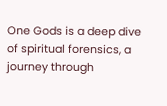One Gods is a deep dive of spiritual forensics, a journey through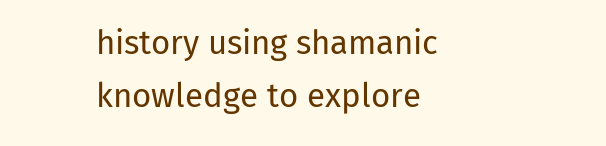history using shamanic knowledge to explore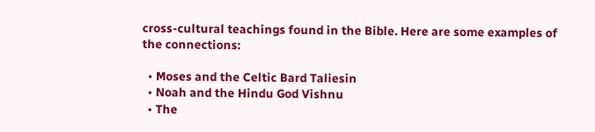cross-cultural teachings found in the Bible. Here are some examples of the connections:

  • Moses and the Celtic Bard Taliesin
  • Noah and the Hindu God Vishnu
  • The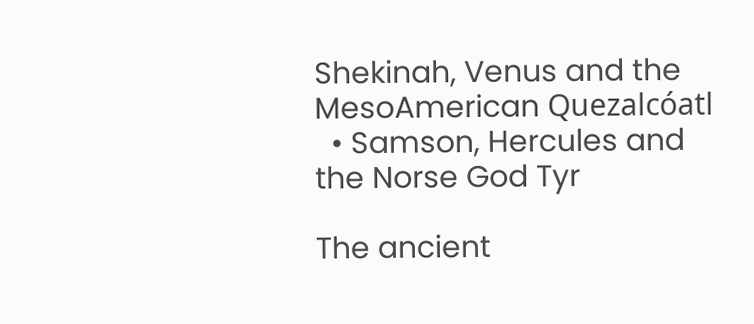Shekinah, Venus and the MesoAmerican Quezalcóatl
  • Samson, Hercules and the Norse God Tyr

The ancient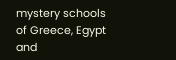mystery schools of Greece, Egypt and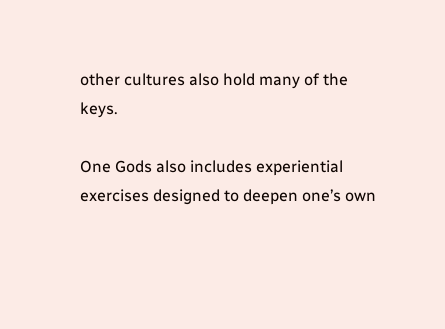other cultures also hold many of the keys.

One Gods also includes experiential exercises designed to deepen one’s own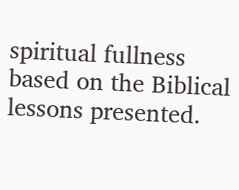spiritual fullness based on the Biblical lessons presented.